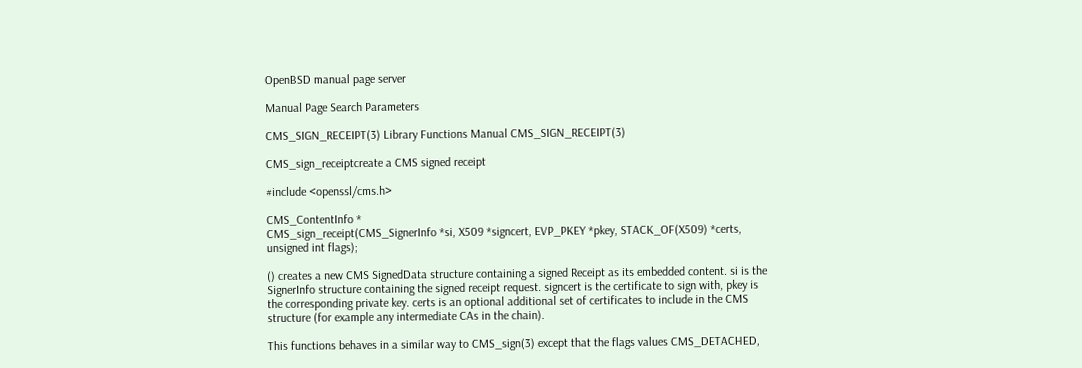OpenBSD manual page server

Manual Page Search Parameters

CMS_SIGN_RECEIPT(3) Library Functions Manual CMS_SIGN_RECEIPT(3)

CMS_sign_receiptcreate a CMS signed receipt

#include <openssl/cms.h>

CMS_ContentInfo *
CMS_sign_receipt(CMS_SignerInfo *si, X509 *signcert, EVP_PKEY *pkey, STACK_OF(X509) *certs, unsigned int flags);

() creates a new CMS SignedData structure containing a signed Receipt as its embedded content. si is the SignerInfo structure containing the signed receipt request. signcert is the certificate to sign with, pkey is the corresponding private key. certs is an optional additional set of certificates to include in the CMS structure (for example any intermediate CAs in the chain).

This functions behaves in a similar way to CMS_sign(3) except that the flags values CMS_DETACHED,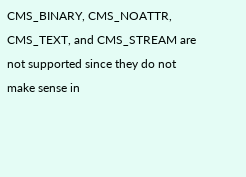CMS_BINARY, CMS_NOATTR, CMS_TEXT, and CMS_STREAM are not supported since they do not make sense in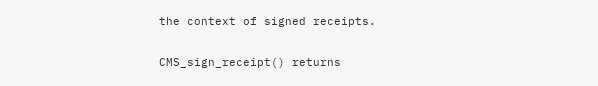the context of signed receipts.

CMS_sign_receipt() returns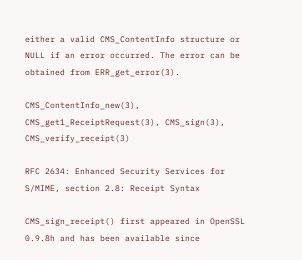either a valid CMS_ContentInfo structure or NULL if an error occurred. The error can be obtained from ERR_get_error(3).

CMS_ContentInfo_new(3), CMS_get1_ReceiptRequest(3), CMS_sign(3), CMS_verify_receipt(3)

RFC 2634: Enhanced Security Services for S/MIME, section 2.8: Receipt Syntax

CMS_sign_receipt() first appeared in OpenSSL 0.9.8h and has been available since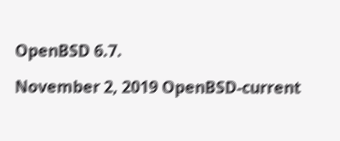OpenBSD 6.7.

November 2, 2019 OpenBSD-current